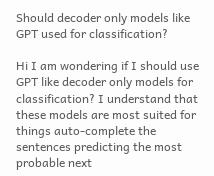Should decoder only models like GPT used for classification?

Hi I am wondering if I should use GPT like decoder only models for classification? I understand that these models are most suited for things auto-complete the sentences predicting the most probable next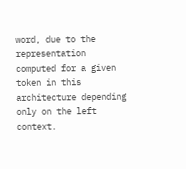word, due to the representation computed for a given token in this architecture depending only on the left context.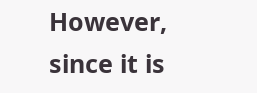However, since it is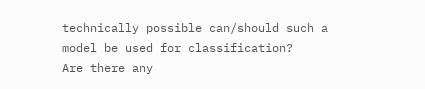technically possible can/should such a model be used for classification?
Are there any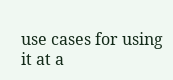use cases for using it at a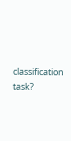classification task?